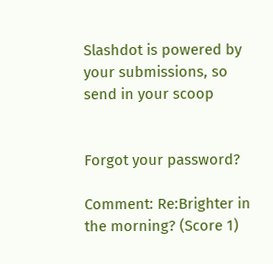Slashdot is powered by your submissions, so send in your scoop


Forgot your password?

Comment: Re:Brighter in the morning? (Score 1)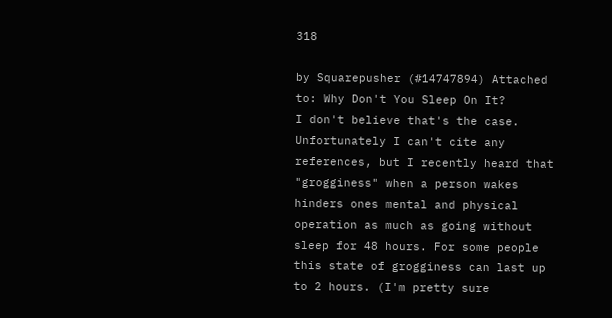318

by Squarepusher (#14747894) Attached to: Why Don't You Sleep On It?
I don't believe that's the case. Unfortunately I can't cite any references, but I recently heard that "grogginess" when a person wakes hinders ones mental and physical operation as much as going without sleep for 48 hours. For some people this state of grogginess can last up to 2 hours. (I'm pretty sure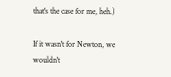that's the case for me, heh.)

If it wasn't for Newton, we wouldn't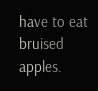have to eat bruised apples.